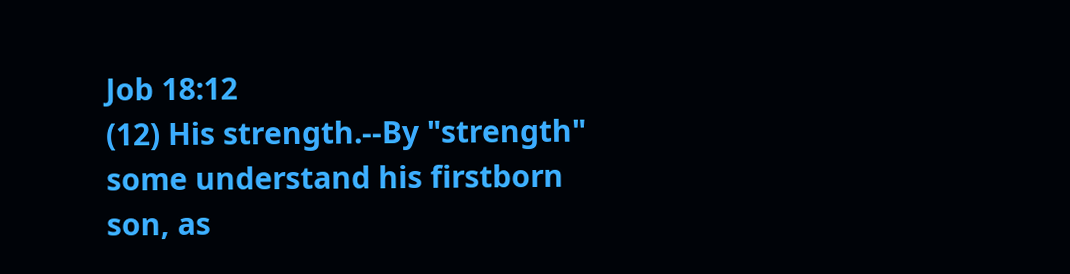Job 18:12
(12) His strength.--By "strength" some understand his firstborn son, as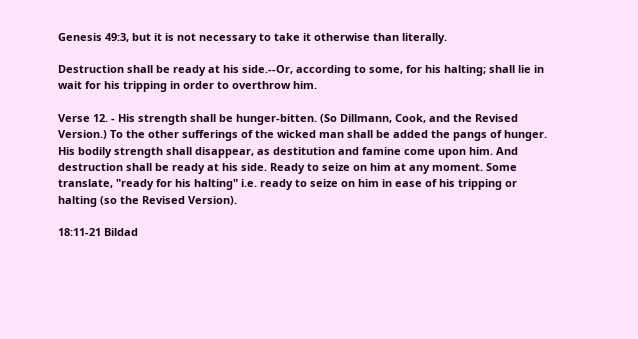Genesis 49:3, but it is not necessary to take it otherwise than literally.

Destruction shall be ready at his side.--Or, according to some, for his halting; shall lie in wait for his tripping in order to overthrow him.

Verse 12. - His strength shall be hunger-bitten. (So Dillmann, Cook, and the Revised Version.) To the other sufferings of the wicked man shall be added the pangs of hunger. His bodily strength shall disappear, as destitution and famine come upon him. And destruction shall be ready at his side. Ready to seize on him at any moment. Some translate, "ready for his halting" i.e. ready to seize on him in ease of his tripping or halting (so the Revised Version).

18:11-21 Bildad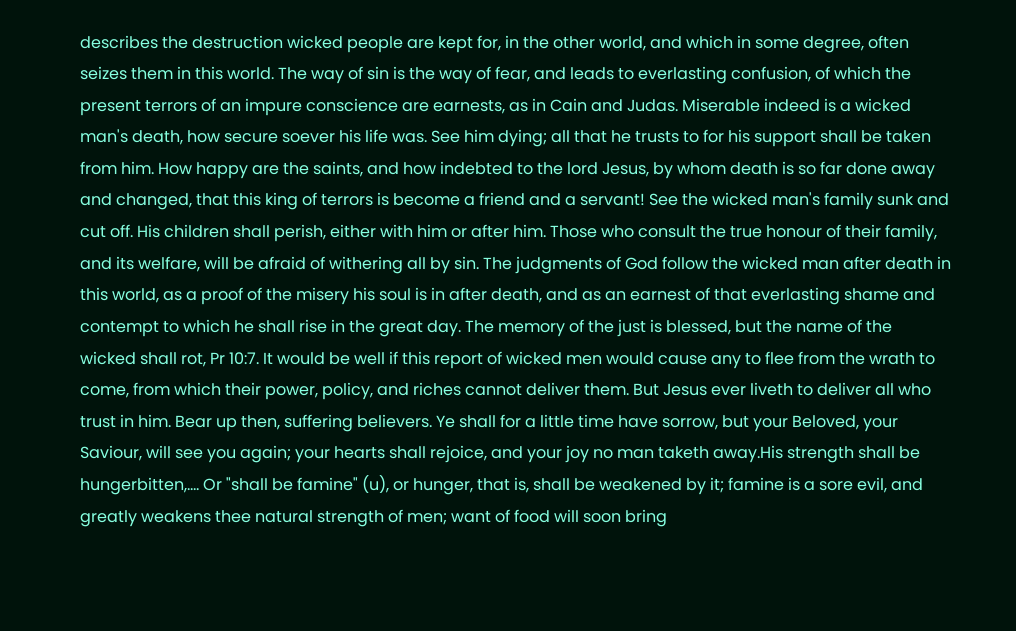describes the destruction wicked people are kept for, in the other world, and which in some degree, often seizes them in this world. The way of sin is the way of fear, and leads to everlasting confusion, of which the present terrors of an impure conscience are earnests, as in Cain and Judas. Miserable indeed is a wicked man's death, how secure soever his life was. See him dying; all that he trusts to for his support shall be taken from him. How happy are the saints, and how indebted to the lord Jesus, by whom death is so far done away and changed, that this king of terrors is become a friend and a servant! See the wicked man's family sunk and cut off. His children shall perish, either with him or after him. Those who consult the true honour of their family, and its welfare, will be afraid of withering all by sin. The judgments of God follow the wicked man after death in this world, as a proof of the misery his soul is in after death, and as an earnest of that everlasting shame and contempt to which he shall rise in the great day. The memory of the just is blessed, but the name of the wicked shall rot, Pr 10:7. It would be well if this report of wicked men would cause any to flee from the wrath to come, from which their power, policy, and riches cannot deliver them. But Jesus ever liveth to deliver all who trust in him. Bear up then, suffering believers. Ye shall for a little time have sorrow, but your Beloved, your Saviour, will see you again; your hearts shall rejoice, and your joy no man taketh away.His strength shall be hungerbitten,.... Or "shall be famine" (u), or hunger, that is, shall be weakened by it; famine is a sore evil, and greatly weakens thee natural strength of men; want of food will soon bring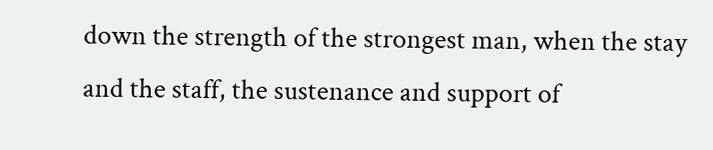down the strength of the strongest man, when the stay and the staff, the sustenance and support of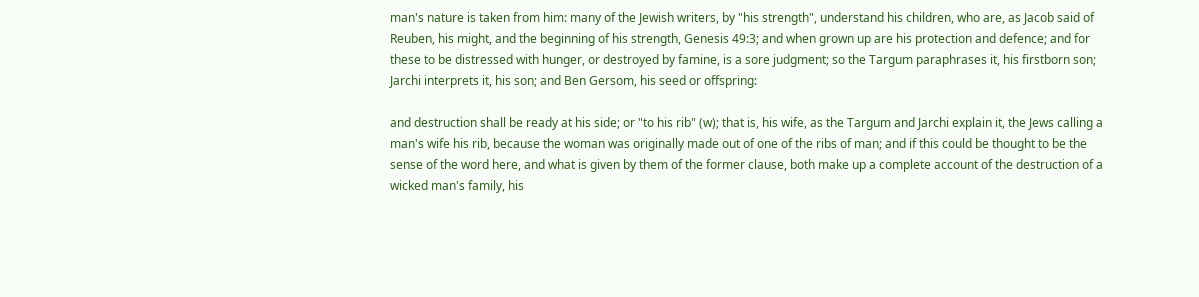man's nature is taken from him: many of the Jewish writers, by "his strength", understand his children, who are, as Jacob said of Reuben, his might, and the beginning of his strength, Genesis 49:3; and when grown up are his protection and defence; and for these to be distressed with hunger, or destroyed by famine, is a sore judgment; so the Targum paraphrases it, his firstborn son; Jarchi interprets it, his son; and Ben Gersom, his seed or offspring:

and destruction shall be ready at his side; or "to his rib" (w); that is, his wife, as the Targum and Jarchi explain it, the Jews calling a man's wife his rib, because the woman was originally made out of one of the ribs of man; and if this could be thought to be the sense of the word here, and what is given by them of the former clause, both make up a complete account of the destruction of a wicked man's family, his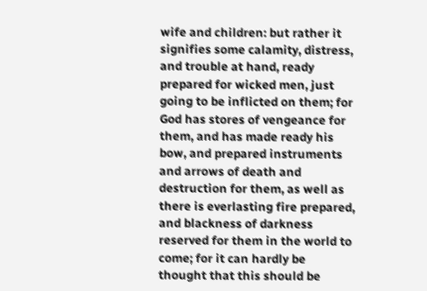wife and children: but rather it signifies some calamity, distress, and trouble at hand, ready prepared for wicked men, just going to be inflicted on them; for God has stores of vengeance for them, and has made ready his bow, and prepared instruments and arrows of death and destruction for them, as well as there is everlasting fire prepared, and blackness of darkness reserved for them in the world to come; for it can hardly be thought that this should be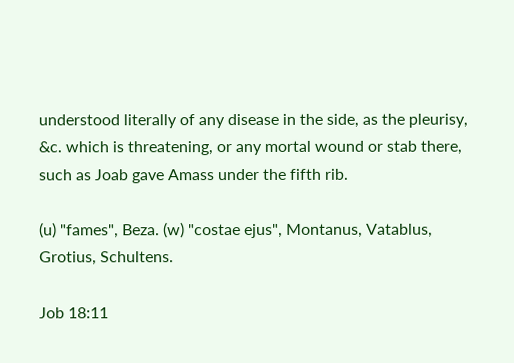understood literally of any disease in the side, as the pleurisy, &c. which is threatening, or any mortal wound or stab there, such as Joab gave Amass under the fifth rib.

(u) "fames", Beza. (w) "costae ejus", Montanus, Vatablus, Grotius, Schultens.

Job 18:11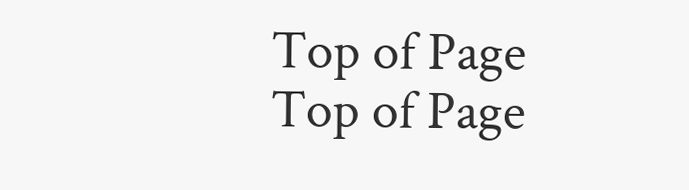Top of Page
Top of Page